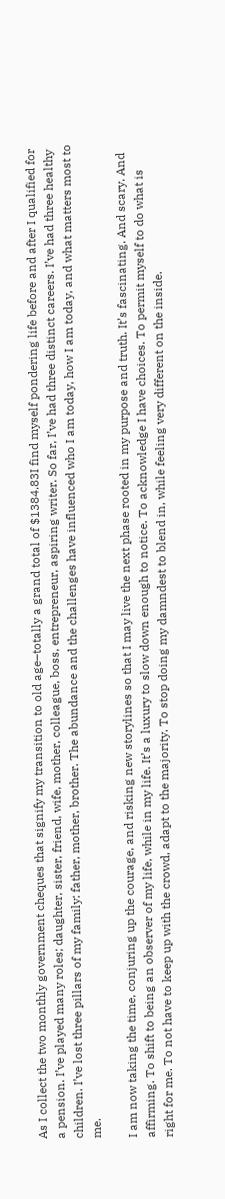As I collect the two monthly government cheques that signify my transition to old age–totally a grand total of $1384.83I find myself pondering life before and after I qualified for a pension. I’ve played many roles; daughter, sister, friend, wife, mother, colleague, boss, entrepreneur, aspiring writer. So far, I’ve had three distinct careers. I’ve had three healthy children. I’ve lost three pillars of my family: father, mother, brother. The abundance and the challenges have influenced who I am today, how I am today, and what matters most to me.

I am now taking the time, conjuring up the courage, and risking new storylines so that I may live the next phase rooted in my purpose and truth. It’s fascinating. And scary. And affirming. To shift to being an observer of my life, while in my life. It’s a luxury to slow down enough to notice. To acknowledge I have choices. To permit myself to do what is right for me. To not have to keep up with the crowd, adapt to the majority. To stop doing my damndest to blend in, while feeling very different on the inside.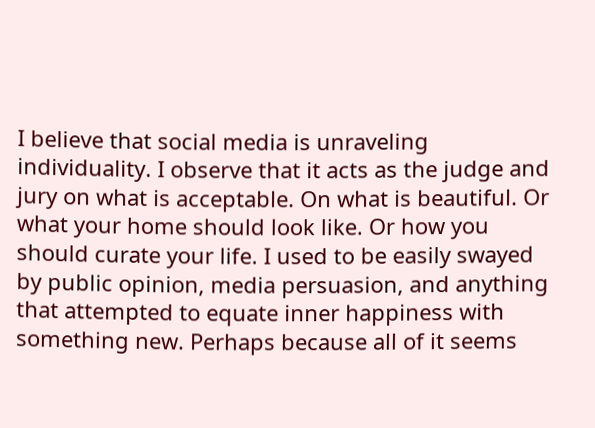I believe that social media is unraveling individuality. I observe that it acts as the judge and jury on what is acceptable. On what is beautiful. Or what your home should look like. Or how you should curate your life. I used to be easily swayed by public opinion, media persuasion, and anything that attempted to equate inner happiness with something new. Perhaps because all of it seems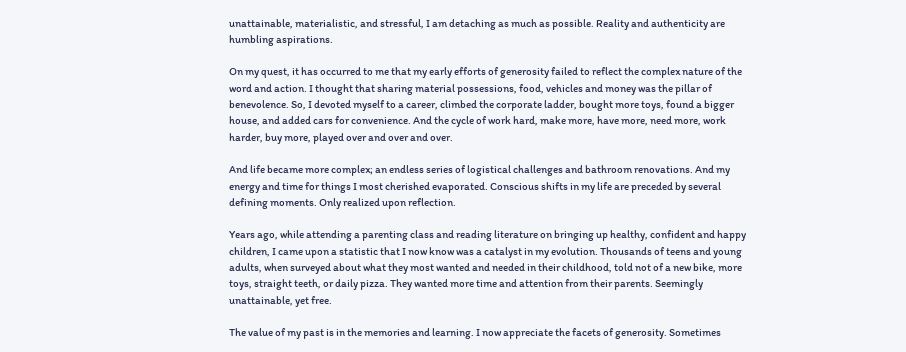unattainable, materialistic, and stressful, I am detaching as much as possible. Reality and authenticity are humbling aspirations.

On my quest, it has occurred to me that my early efforts of generosity failed to reflect the complex nature of the word and action. I thought that sharing material possessions, food, vehicles and money was the pillar of benevolence. So, I devoted myself to a career, climbed the corporate ladder, bought more toys, found a bigger house, and added cars for convenience. And the cycle of work hard, make more, have more, need more, work harder, buy more, played over and over and over.

And life became more complex; an endless series of logistical challenges and bathroom renovations. And my energy and time for things I most cherished evaporated. Conscious shifts in my life are preceded by several defining moments. Only realized upon reflection.

Years ago, while attending a parenting class and reading literature on bringing up healthy, confident and happy children, I came upon a statistic that I now know was a catalyst in my evolution. Thousands of teens and young adults, when surveyed about what they most wanted and needed in their childhood, told not of a new bike, more toys, straight teeth, or daily pizza. They wanted more time and attention from their parents. Seemingly unattainable, yet free.

The value of my past is in the memories and learning. I now appreciate the facets of generosity. Sometimes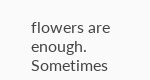flowers are enough. Sometimes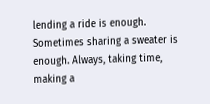lending a ride is enough. Sometimes sharing a sweater is enough. Always, taking time, making a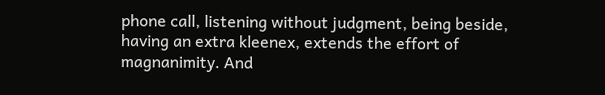phone call, listening without judgment, being beside, having an extra kleenex, extends the effort of magnanimity. And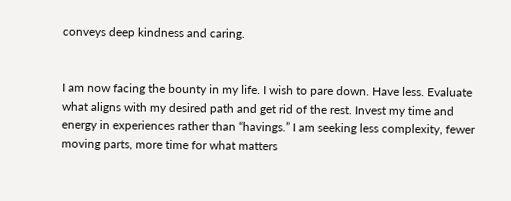conveys deep kindness and caring.


I am now facing the bounty in my life. I wish to pare down. Have less. Evaluate what aligns with my desired path and get rid of the rest. Invest my time and energy in experiences rather than “havings.” I am seeking less complexity, fewer moving parts, more time for what matters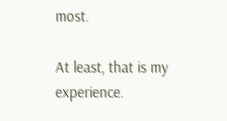most.

At least, that is my experience.